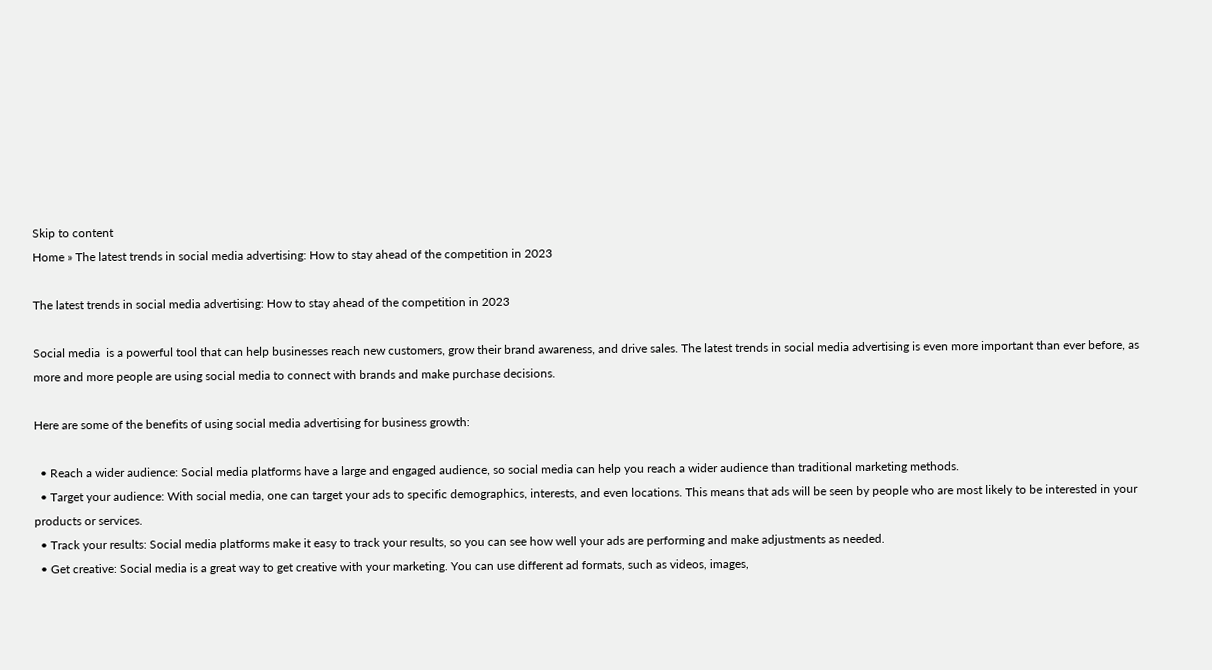Skip to content
Home » The latest trends in social media advertising: How to stay ahead of the competition in 2023

The latest trends in social media advertising: How to stay ahead of the competition in 2023

Social media  is a powerful tool that can help businesses reach new customers, grow their brand awareness, and drive sales. The latest trends in social media advertising is even more important than ever before, as more and more people are using social media to connect with brands and make purchase decisions.

Here are some of the benefits of using social media advertising for business growth:

  • Reach a wider audience: Social media platforms have a large and engaged audience, so social media can help you reach a wider audience than traditional marketing methods.
  • Target your audience: With social media, one can target your ads to specific demographics, interests, and even locations. This means that ads will be seen by people who are most likely to be interested in your products or services.
  • Track your results: Social media platforms make it easy to track your results, so you can see how well your ads are performing and make adjustments as needed.
  • Get creative: Social media is a great way to get creative with your marketing. You can use different ad formats, such as videos, images,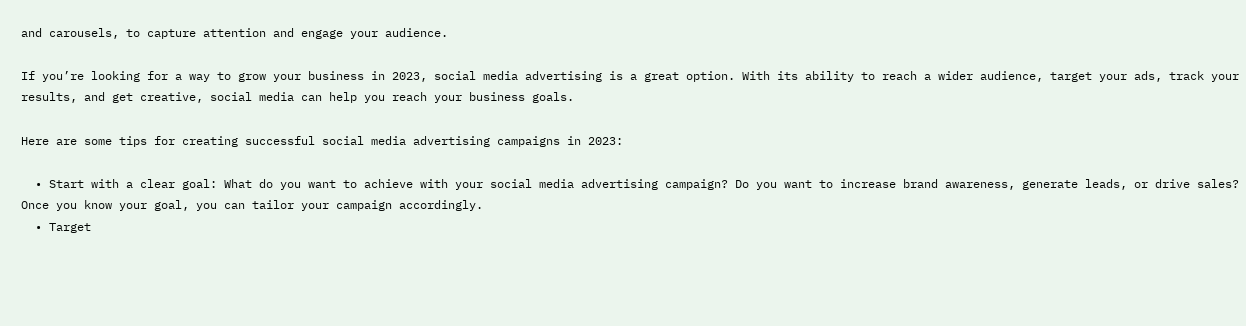and carousels, to capture attention and engage your audience.

If you’re looking for a way to grow your business in 2023, social media advertising is a great option. With its ability to reach a wider audience, target your ads, track your results, and get creative, social media can help you reach your business goals.

Here are some tips for creating successful social media advertising campaigns in 2023:

  • Start with a clear goal: What do you want to achieve with your social media advertising campaign? Do you want to increase brand awareness, generate leads, or drive sales? Once you know your goal, you can tailor your campaign accordingly.
  • Target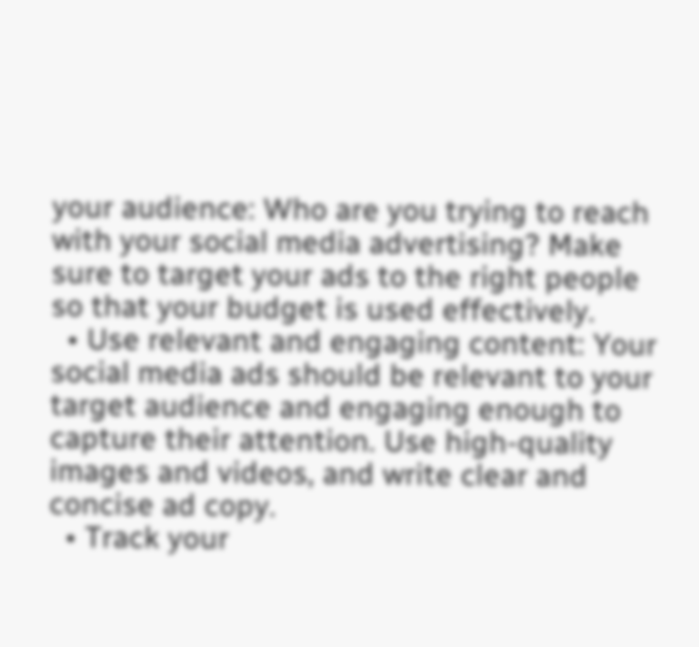your audience: Who are you trying to reach with your social media advertising? Make sure to target your ads to the right people so that your budget is used effectively.
  • Use relevant and engaging content: Your social media ads should be relevant to your target audience and engaging enough to capture their attention. Use high-quality images and videos, and write clear and concise ad copy.
  • Track your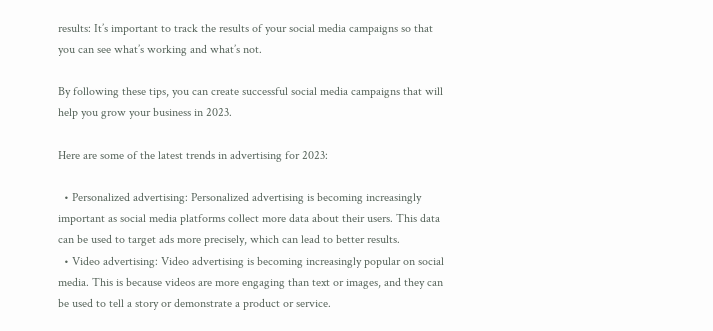results: It’s important to track the results of your social media campaigns so that you can see what’s working and what’s not.

By following these tips, you can create successful social media campaigns that will help you grow your business in 2023.

Here are some of the latest trends in advertising for 2023:

  • Personalized advertising: Personalized advertising is becoming increasingly important as social media platforms collect more data about their users. This data can be used to target ads more precisely, which can lead to better results.
  • Video advertising: Video advertising is becoming increasingly popular on social media. This is because videos are more engaging than text or images, and they can be used to tell a story or demonstrate a product or service.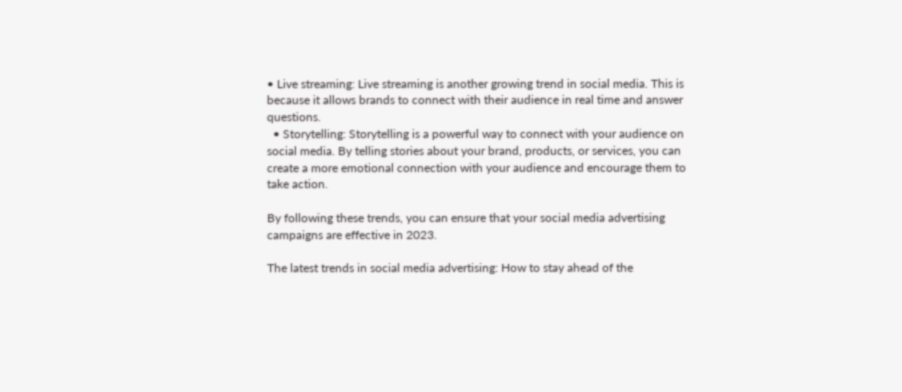• Live streaming: Live streaming is another growing trend in social media. This is because it allows brands to connect with their audience in real time and answer questions.
  • Storytelling: Storytelling is a powerful way to connect with your audience on social media. By telling stories about your brand, products, or services, you can create a more emotional connection with your audience and encourage them to take action.

By following these trends, you can ensure that your social media advertising campaigns are effective in 2023.

The latest trends in social media advertising: How to stay ahead of the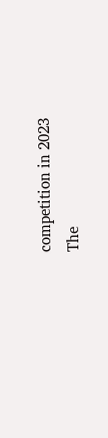competition in 2023
The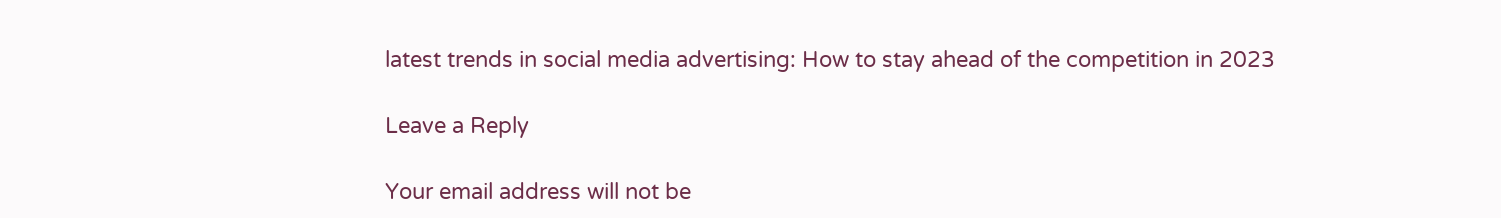latest trends in social media advertising: How to stay ahead of the competition in 2023

Leave a Reply

Your email address will not be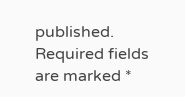published. Required fields are marked *